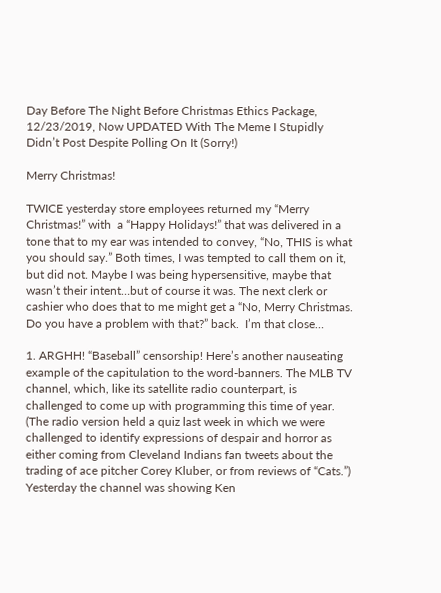Day Before The Night Before Christmas Ethics Package, 12/23/2019, Now UPDATED With The Meme I Stupidly Didn’t Post Despite Polling On It (Sorry!)

Merry Christmas!

TWICE yesterday store employees returned my “Merry Christmas!” with  a “Happy Holidays!” that was delivered in a tone that to my ear was intended to convey, “No, THIS is what you should say.” Both times, I was tempted to call them on it, but did not. Maybe I was being hypersensitive, maybe that wasn’t their intent…but of course it was. The next clerk or cashier who does that to me might get a “No, Merry Christmas. Do you have a problem with that?” back.  I’m that close…

1. ARGHH! “Baseball” censorship! Here’s another nauseating example of the capitulation to the word-banners. The MLB TV channel, which, like its satellite radio counterpart, is challenged to come up with programming this time of year. (The radio version held a quiz last week in which we were challenged to identify expressions of despair and horror as either coming from Cleveland Indians fan tweets about the trading of ace pitcher Corey Kluber, or from reviews of “Cats.”) Yesterday the channel was showing Ken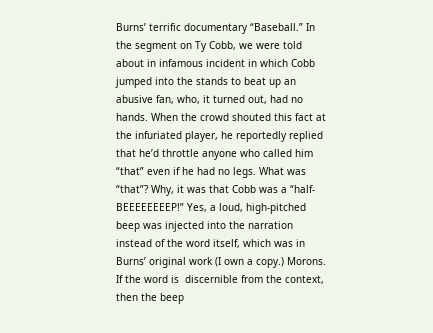Burns’ terrific documentary “Baseball.” In the segment on Ty Cobb, we were told about in infamous incident in which Cobb jumped into the stands to beat up an abusive fan, who, it turned out, had no hands. When the crowd shouted this fact at the infuriated player, he reportedly replied that he’d throttle anyone who called him “that” even if he had no legs. What was “that”? Why, it was that Cobb was a “half-BEEEEEEEEP!” Yes, a loud, high-pitched beep was injected into the narration instead of the word itself, which was in Burns’ original work (I own a copy.) Morons. If the word is  discernible from the context, then the beep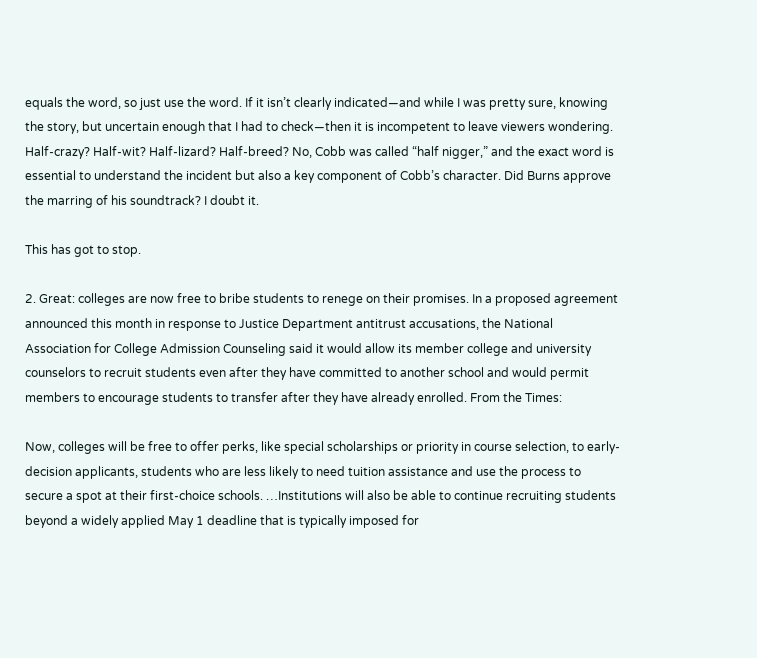equals the word, so just use the word. If it isn’t clearly indicated—and while I was pretty sure, knowing the story, but uncertain enough that I had to check—then it is incompetent to leave viewers wondering. Half-crazy? Half-wit? Half-lizard? Half-breed? No, Cobb was called “half nigger,” and the exact word is essential to understand the incident but also a key component of Cobb’s character. Did Burns approve the marring of his soundtrack? I doubt it.

This has got to stop.

2. Great: colleges are now free to bribe students to renege on their promises. In a proposed agreement announced this month in response to Justice Department antitrust accusations, the National Association for College Admission Counseling said it would allow its member college and university counselors to recruit students even after they have committed to another school and would permit members to encourage students to transfer after they have already enrolled. From the Times:

Now, colleges will be free to offer perks, like special scholarships or priority in course selection, to early-decision applicants, students who are less likely to need tuition assistance and use the process to secure a spot at their first-choice schools. …Institutions will also be able to continue recruiting students beyond a widely applied May 1 deadline that is typically imposed for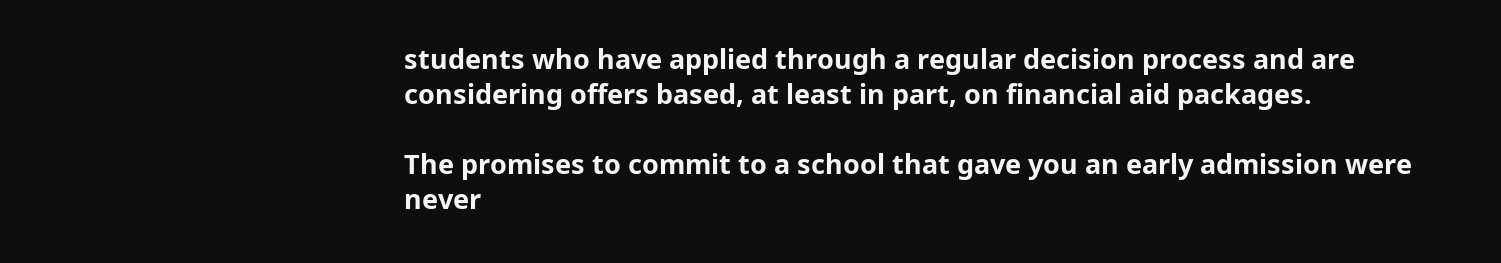students who have applied through a regular decision process and are considering offers based, at least in part, on financial aid packages.

The promises to commit to a school that gave you an early admission were never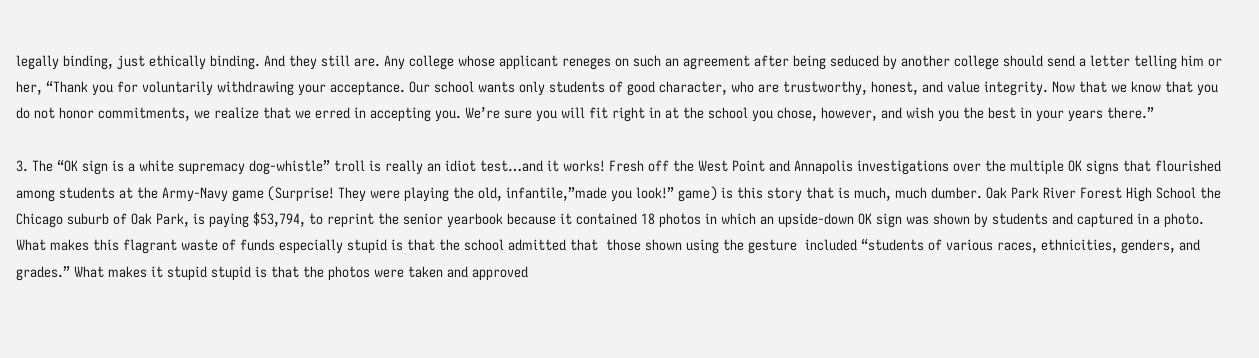legally binding, just ethically binding. And they still are. Any college whose applicant reneges on such an agreement after being seduced by another college should send a letter telling him or her, “Thank you for voluntarily withdrawing your acceptance. Our school wants only students of good character, who are trustworthy, honest, and value integrity. Now that we know that you do not honor commitments, we realize that we erred in accepting you. We’re sure you will fit right in at the school you chose, however, and wish you the best in your years there.”

3. The “OK sign is a white supremacy dog-whistle” troll is really an idiot test…and it works! Fresh off the West Point and Annapolis investigations over the multiple OK signs that flourished among students at the Army-Navy game (Surprise! They were playing the old, infantile,”made you look!” game) is this story that is much, much dumber. Oak Park River Forest High School the Chicago suburb of Oak Park, is paying $53,794, to reprint the senior yearbook because it contained 18 photos in which an upside-down OK sign was shown by students and captured in a photo. What makes this flagrant waste of funds especially stupid is that the school admitted that  those shown using the gesture  included “students of various races, ethnicities, genders, and grades.” What makes it stupid stupid is that the photos were taken and approved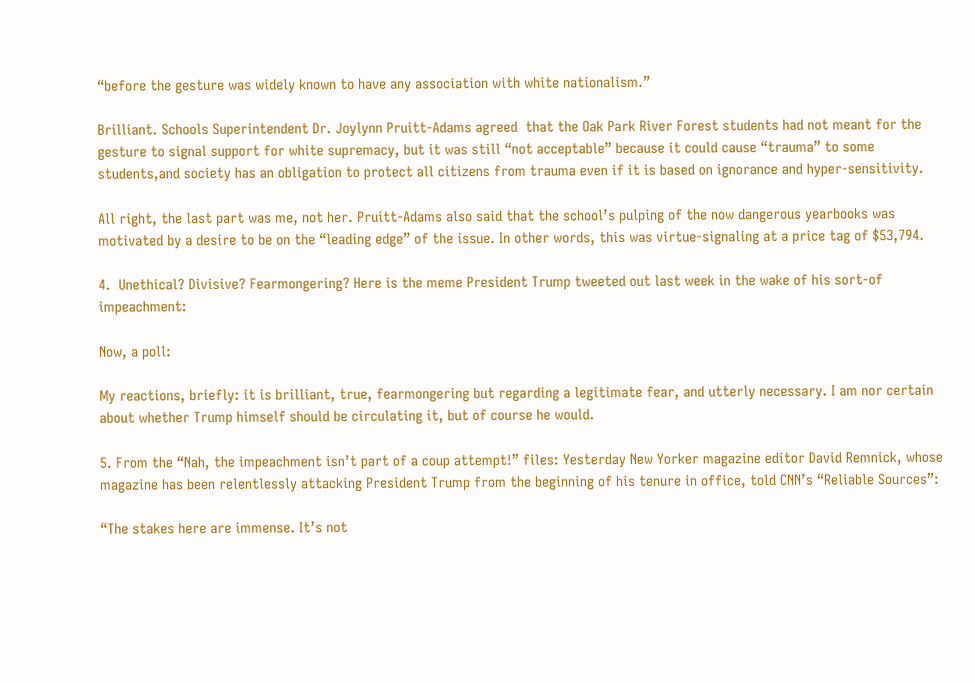“before the gesture was widely known to have any association with white nationalism.”

Brilliant. Schools Superintendent Dr. Joylynn Pruitt-Adams agreed  that the Oak Park River Forest students had not meant for the gesture to signal support for white supremacy, but it was still “not acceptable” because it could cause “trauma” to some students,and society has an obligation to protect all citizens from trauma even if it is based on ignorance and hyper-sensitivity.

All right, the last part was me, not her. Pruitt-Adams also said that the school’s pulping of the now dangerous yearbooks was motivated by a desire to be on the “leading edge” of the issue. In other words, this was virtue-signaling at a price tag of $53,794.

4.  Unethical? Divisive? Fearmongering? Here is the meme President Trump tweeted out last week in the wake of his sort-of impeachment:

Now, a poll:

My reactions, briefly: it is brilliant, true, fearmongering but regarding a legitimate fear, and utterly necessary. I am nor certain about whether Trump himself should be circulating it, but of course he would.

5. From the “Nah, the impeachment isn’t part of a coup attempt!” files: Yesterday New Yorker magazine editor David Remnick, whose magazine has been relentlessly attacking President Trump from the beginning of his tenure in office, told CNN’s “Reliable Sources”:

“The stakes here are immense. It’s not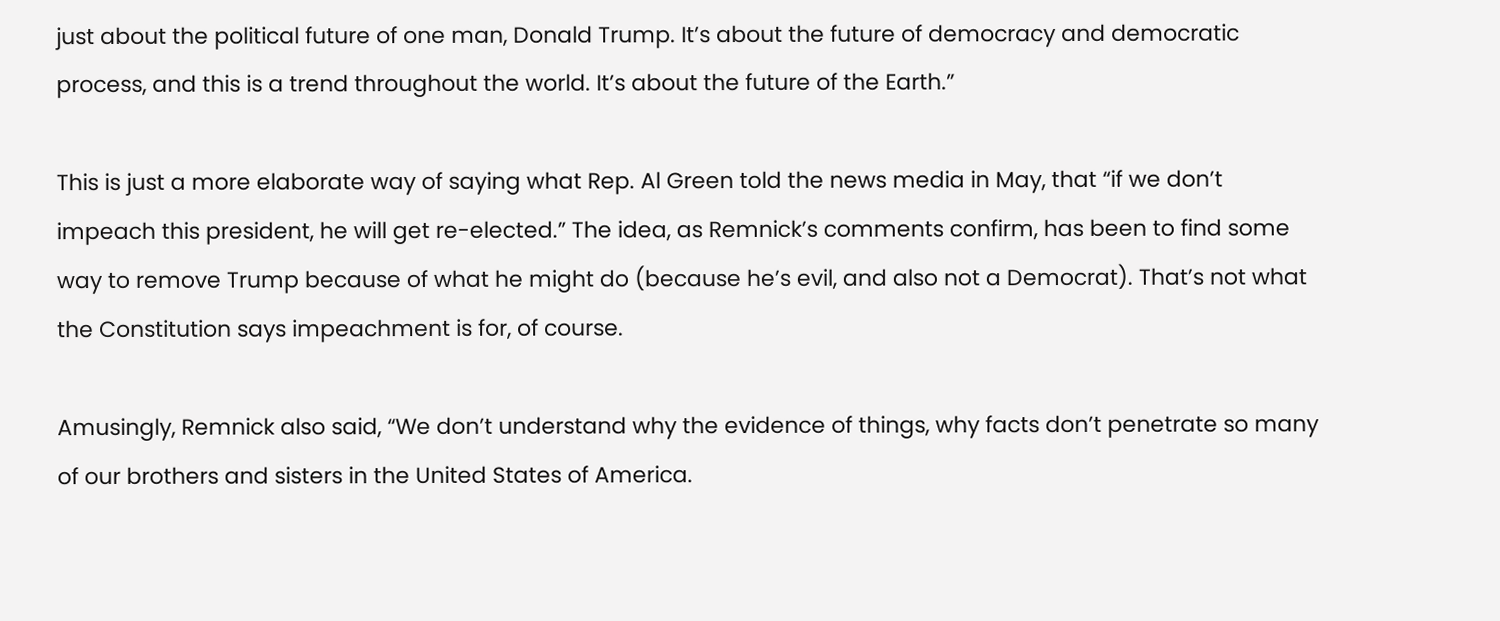just about the political future of one man, Donald Trump. It’s about the future of democracy and democratic process, and this is a trend throughout the world. It’s about the future of the Earth.”

This is just a more elaborate way of saying what Rep. Al Green told the news media in May, that “if we don’t impeach this president, he will get re-elected.” The idea, as Remnick’s comments confirm, has been to find some way to remove Trump because of what he might do (because he’s evil, and also not a Democrat). That’s not what the Constitution says impeachment is for, of course.

Amusingly, Remnick also said, “We don’t understand why the evidence of things, why facts don’t penetrate so many of our brothers and sisters in the United States of America.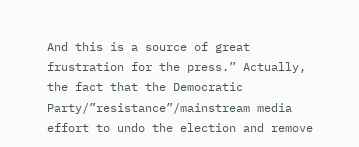And this is a source of great frustration for the press.” Actually, the fact that the Democratic Party/”resistance”/mainstream media effort to undo the election and remove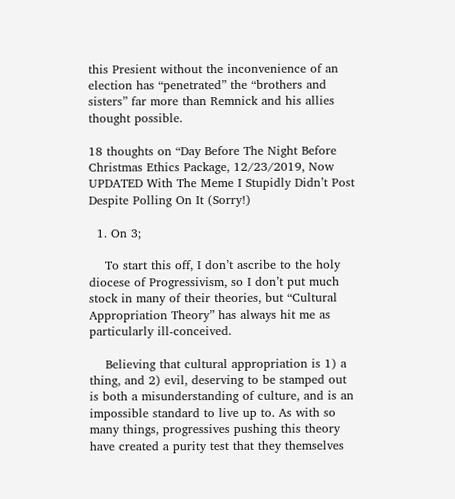this Presient without the inconvenience of an election has “penetrated” the “brothers and sisters” far more than Remnick and his allies thought possible.

18 thoughts on “Day Before The Night Before Christmas Ethics Package, 12/23/2019, Now UPDATED With The Meme I Stupidly Didn’t Post Despite Polling On It (Sorry!)

  1. On 3;

    To start this off, I don’t ascribe to the holy diocese of Progressivism, so I don’t put much stock in many of their theories, but “Cultural Appropriation Theory” has always hit me as particularly ill-conceived.

    Believing that cultural appropriation is 1) a thing, and 2) evil, deserving to be stamped out is both a misunderstanding of culture, and is an impossible standard to live up to. As with so many things, progressives pushing this theory have created a purity test that they themselves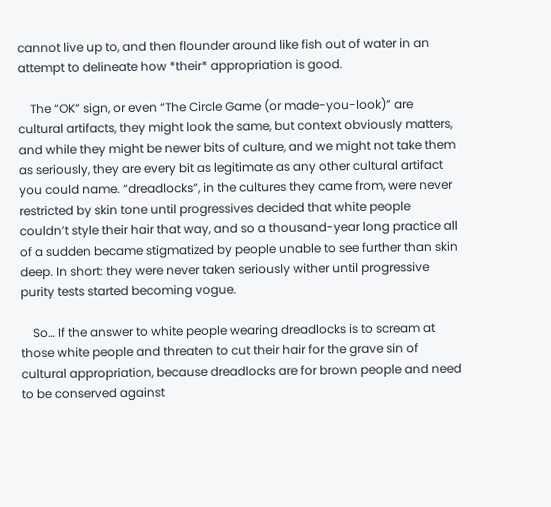cannot live up to, and then flounder around like fish out of water in an attempt to delineate how *their* appropriation is good.

    The “OK” sign, or even “The Circle Game (or made-you-look)” are cultural artifacts, they might look the same, but context obviously matters, and while they might be newer bits of culture, and we might not take them as seriously, they are every bit as legitimate as any other cultural artifact you could name. “dreadlocks”, in the cultures they came from, were never restricted by skin tone until progressives decided that white people couldn’t style their hair that way, and so a thousand-year long practice all of a sudden became stigmatized by people unable to see further than skin deep. In short: they were never taken seriously wither until progressive purity tests started becoming vogue.

    So… If the answer to white people wearing dreadlocks is to scream at those white people and threaten to cut their hair for the grave sin of cultural appropriation, because dreadlocks are for brown people and need to be conserved against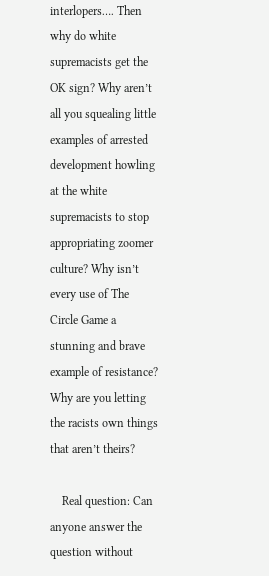interlopers…. Then why do white supremacists get the OK sign? Why aren’t all you squealing little examples of arrested development howling at the white supremacists to stop appropriating zoomer culture? Why isn’t every use of The Circle Game a stunning and brave example of resistance? Why are you letting the racists own things that aren’t theirs?

    Real question: Can anyone answer the question without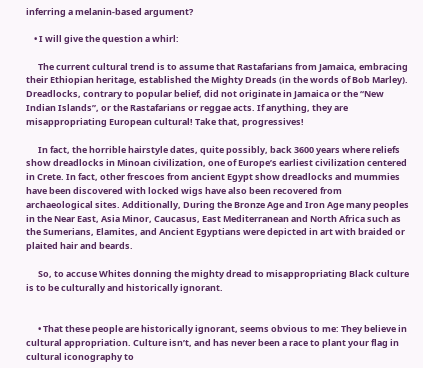inferring a melanin-based argument?

    • I will give the question a whirl:

      The current cultural trend is to assume that Rastafarians from Jamaica, embracing their Ethiopian heritage, established the Mighty Dreads (in the words of Bob Marley). Dreadlocks, contrary to popular belief, did not originate in Jamaica or the “New Indian Islands”, or the Rastafarians or reggae acts. If anything, they are misappropriating European cultural! Take that, progressives!

      In fact, the horrible hairstyle dates, quite possibly, back 3600 years where reliefs show dreadlocks in Minoan civilization, one of Europe’s earliest civilization centered in Crete. In fact, other frescoes from ancient Egypt show dreadlocks and mummies have been discovered with locked wigs have also been recovered from archaeological sites. Additionally, During the Bronze Age and Iron Age many peoples in the Near East, Asia Minor, Caucasus, East Mediterranean and North Africa such as the Sumerians, Elamites, and Ancient Egyptians were depicted in art with braided or plaited hair and beards.

      So, to accuse Whites donning the mighty dread to misappropriating Black culture is to be culturally and historically ignorant.


      • That these people are historically ignorant, seems obvious to me: They believe in cultural appropriation. Culture isn’t, and has never been a race to plant your flag in cultural iconography to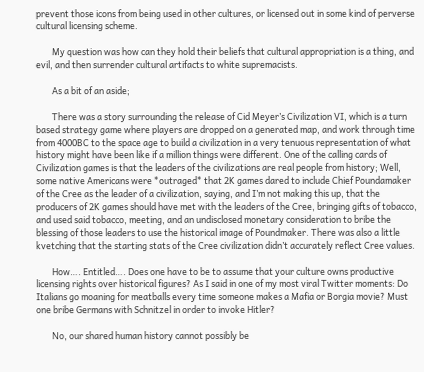prevent those icons from being used in other cultures, or licensed out in some kind of perverse cultural licensing scheme.

        My question was how can they hold their beliefs that cultural appropriation is a thing, and evil, and then surrender cultural artifacts to white supremacists.

        As a bit of an aside;

        There was a story surrounding the release of Cid Meyer’s Civilization VI, which is a turn based strategy game where players are dropped on a generated map, and work through time from 4000BC to the space age to build a civilization in a very tenuous representation of what history might have been like if a million things were different. One of the calling cards of Civilization games is that the leaders of the civilizations are real people from history; Well, some native Americans were *outraged* that 2K games dared to include Chief Poundamaker of the Cree as the leader of a civilization, saying, and I’m not making this up, that the producers of 2K games should have met with the leaders of the Cree, bringing gifts of tobacco, and used said tobacco, meeting, and an undisclosed monetary consideration to bribe the blessing of those leaders to use the historical image of Poundmaker. There was also a little kvetching that the starting stats of the Cree civilization didn’t accurately reflect Cree values.

        How…. Entitled…. Does one have to be to assume that your culture owns productive licensing rights over historical figures? As I said in one of my most viral Twitter moments: Do Italians go moaning for meatballs every time someone makes a Mafia or Borgia movie? Must one bribe Germans with Schnitzel in order to invoke Hitler?

        No, our shared human history cannot possibly be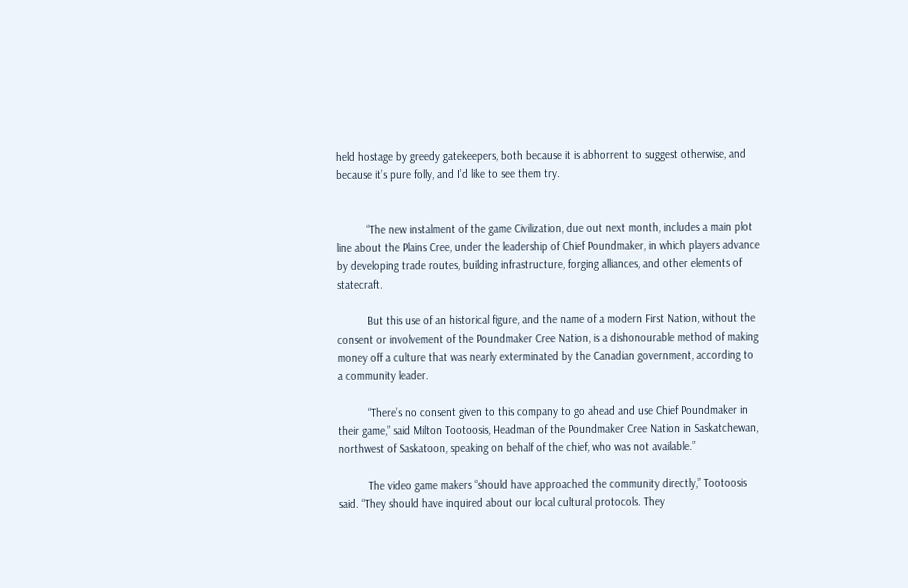held hostage by greedy gatekeepers, both because it is abhorrent to suggest otherwise, and because it’s pure folly, and I’d like to see them try.


          “The new instalment of the game Civilization, due out next month, includes a main plot line about the Plains Cree, under the leadership of Chief Poundmaker, in which players advance by developing trade routes, building infrastructure, forging alliances, and other elements of statecraft.

          But this use of an historical figure, and the name of a modern First Nation, without the consent or involvement of the Poundmaker Cree Nation, is a dishonourable method of making money off a culture that was nearly exterminated by the Canadian government, according to a community leader.

          “There’s no consent given to this company to go ahead and use Chief Poundmaker in their game,” said Milton Tootoosis, Headman of the Poundmaker Cree Nation in Saskatchewan, northwest of Saskatoon, speaking on behalf of the chief, who was not available.”

          The video game makers “should have approached the community directly,” Tootoosis said. “They should have inquired about our local cultural protocols. They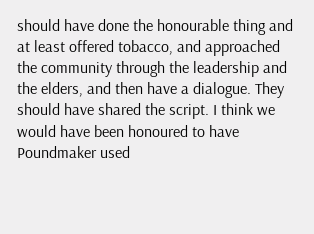should have done the honourable thing and at least offered tobacco, and approached the community through the leadership and the elders, and then have a dialogue. They should have shared the script. I think we would have been honoured to have Poundmaker used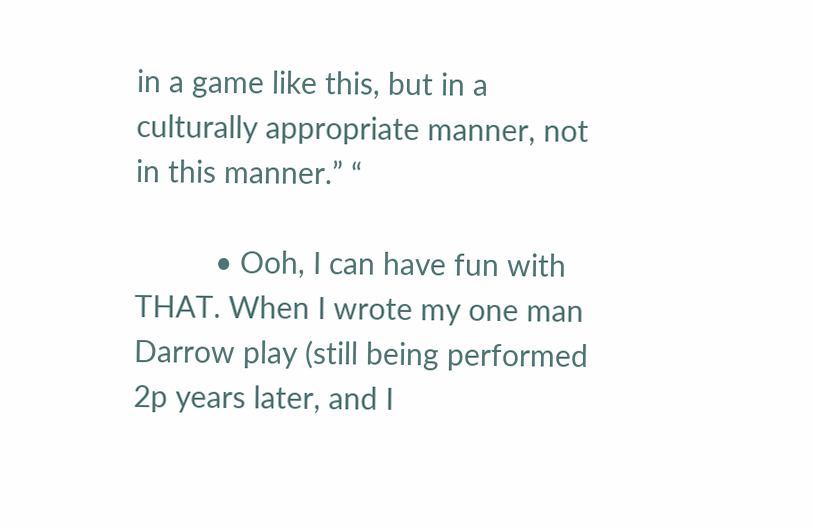in a game like this, but in a culturally appropriate manner, not in this manner.” “

          • Ooh, I can have fun with THAT. When I wrote my one man Darrow play (still being performed 2p years later, and I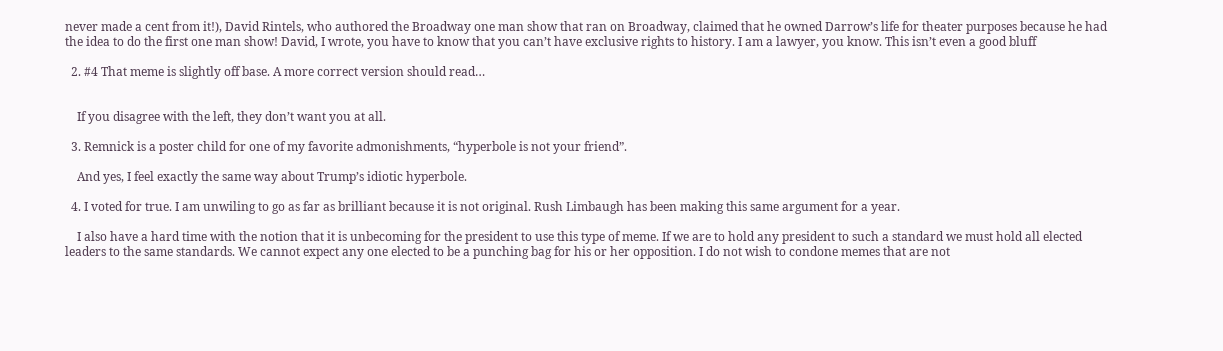never made a cent from it!), David Rintels, who authored the Broadway one man show that ran on Broadway, claimed that he owned Darrow’s life for theater purposes because he had the idea to do the first one man show! David, I wrote, you have to know that you can’t have exclusive rights to history. I am a lawyer, you know. This isn’t even a good bluff

  2. #4 That meme is slightly off base. A more correct version should read…


    If you disagree with the left, they don’t want you at all.

  3. Remnick is a poster child for one of my favorite admonishments, “hyperbole is not your friend”.

    And yes, I feel exactly the same way about Trump’s idiotic hyperbole.

  4. I voted for true. I am unwiling to go as far as brilliant because it is not original. Rush Limbaugh has been making this same argument for a year.

    I also have a hard time with the notion that it is unbecoming for the president to use this type of meme. If we are to hold any president to such a standard we must hold all elected leaders to the same standards. We cannot expect any one elected to be a punching bag for his or her opposition. I do not wish to condone memes that are not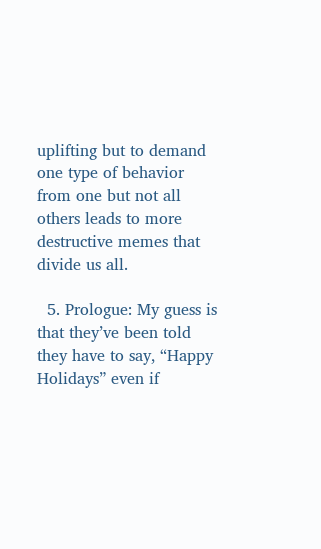uplifting but to demand one type of behavior from one but not all others leads to more destructive memes that divide us all.

  5. Prologue: My guess is that they’ve been told they have to say, “Happy Holidays” even if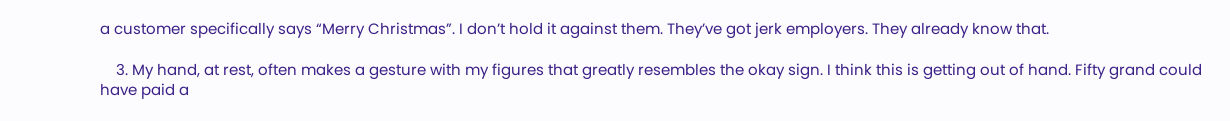a customer specifically says “Merry Christmas”. I don’t hold it against them. They’ve got jerk employers. They already know that.

    3. My hand, at rest, often makes a gesture with my figures that greatly resembles the okay sign. I think this is getting out of hand. Fifty grand could have paid a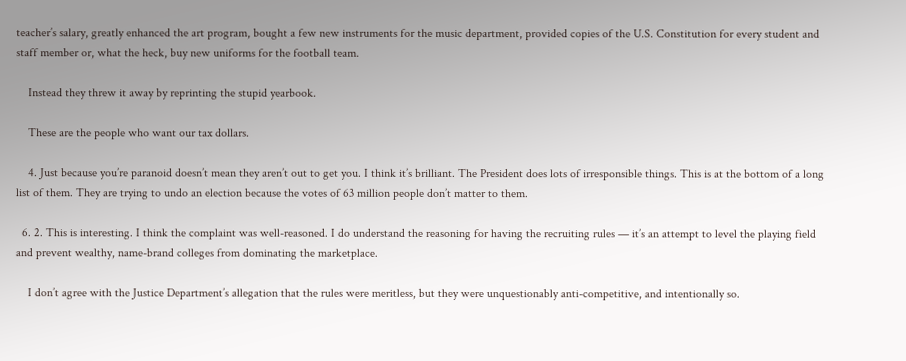teacher’s salary, greatly enhanced the art program, bought a few new instruments for the music department, provided copies of the U.S. Constitution for every student and staff member or, what the heck, buy new uniforms for the football team.

    Instead they threw it away by reprinting the stupid yearbook.

    These are the people who want our tax dollars.

    4. Just because you’re paranoid doesn’t mean they aren’t out to get you. I think it’s brilliant. The President does lots of irresponsible things. This is at the bottom of a long list of them. They are trying to undo an election because the votes of 63 million people don’t matter to them.

  6. 2. This is interesting. I think the complaint was well-reasoned. I do understand the reasoning for having the recruiting rules — it’s an attempt to level the playing field and prevent wealthy, name-brand colleges from dominating the marketplace.

    I don’t agree with the Justice Department’s allegation that the rules were meritless, but they were unquestionably anti-competitive, and intentionally so.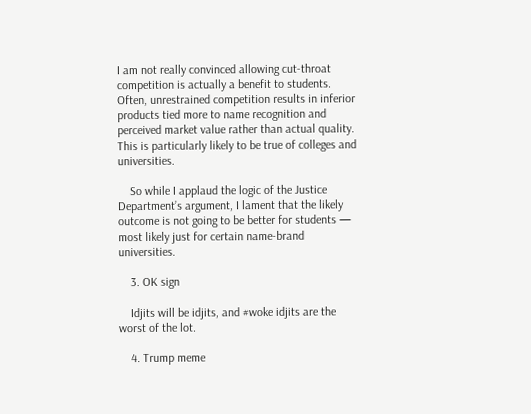I am not really convinced allowing cut-throat competition is actually a benefit to students. Often, unrestrained competition results in inferior products tied more to name recognition and perceived market value rather than actual quality. This is particularly likely to be true of colleges and universities.

    So while I applaud the logic of the Justice Department’s argument, I lament that the likely outcome is not going to be better for students — most likely just for certain name-brand universities.

    3. OK sign

    Idjits will be idjits, and #woke idjits are the worst of the lot.

    4. Trump meme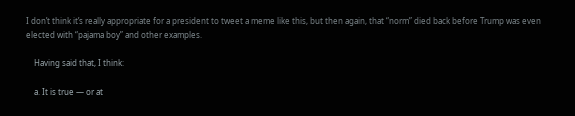I don’t think it’s really appropriate for a president to tweet a meme like this, but then again, that “norm” died back before Trump was even elected with “pajama boy” and other examples.

    Having said that, I think:

    a. It is true — or at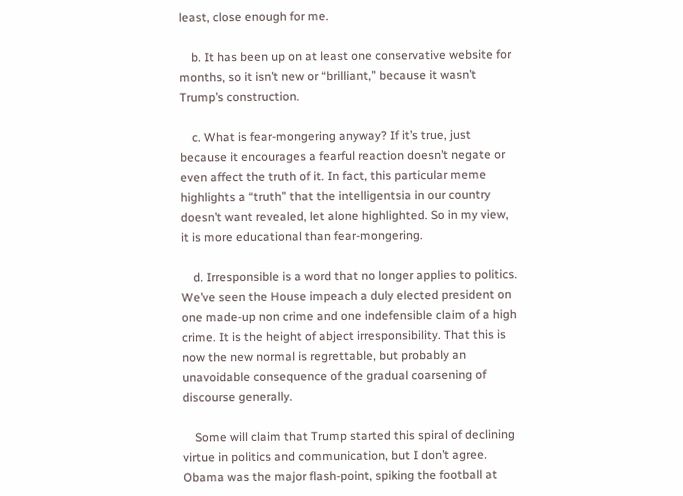least, close enough for me.

    b. It has been up on at least one conservative website for months, so it isn’t new or “brilliant,” because it wasn’t Trump’s construction.

    c. What is fear-mongering anyway? If it’s true, just because it encourages a fearful reaction doesn’t negate or even affect the truth of it. In fact, this particular meme highlights a “truth” that the intelligentsia in our country doesn’t want revealed, let alone highlighted. So in my view, it is more educational than fear-mongering.

    d. Irresponsible is a word that no longer applies to politics. We’ve seen the House impeach a duly elected president on one made-up non crime and one indefensible claim of a high crime. It is the height of abject irresponsibility. That this is now the new normal is regrettable, but probably an unavoidable consequence of the gradual coarsening of discourse generally.

    Some will claim that Trump started this spiral of declining virtue in politics and communication, but I don’t agree. Obama was the major flash-point, spiking the football at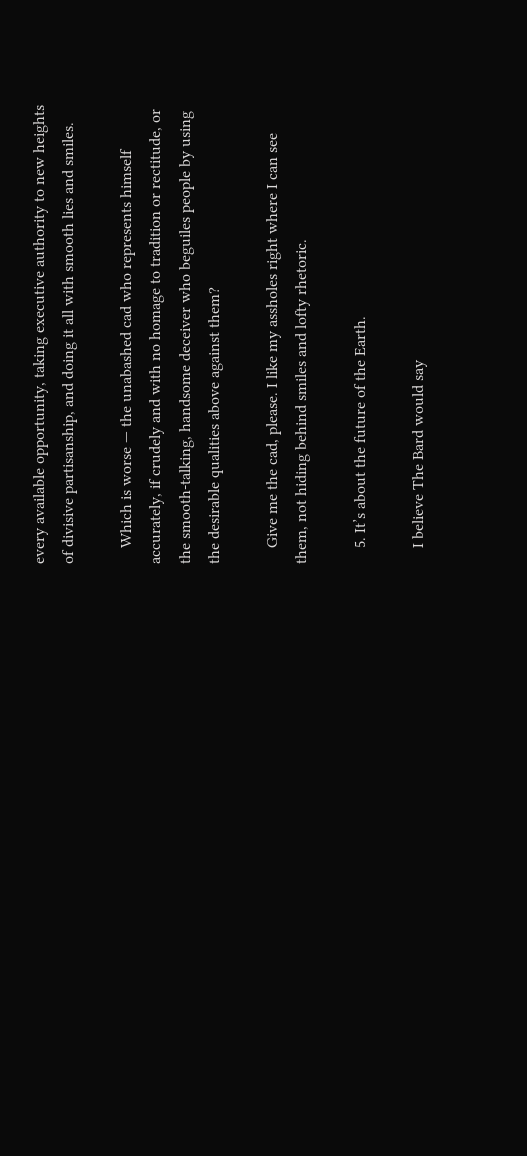every available opportunity, taking executive authority to new heights of divisive partisanship, and doing it all with smooth lies and smiles.

    Which is worse — the unabashed cad who represents himself accurately, if crudely and with no homage to tradition or rectitude, or the smooth-talking, handsome deceiver who beguiles people by using the desirable qualities above against them?

    Give me the cad, please. I like my assholes right where I can see them, not hiding behind smiles and lofty rhetoric.

    5. It’s about the future of the Earth.

    I believe The Bard would say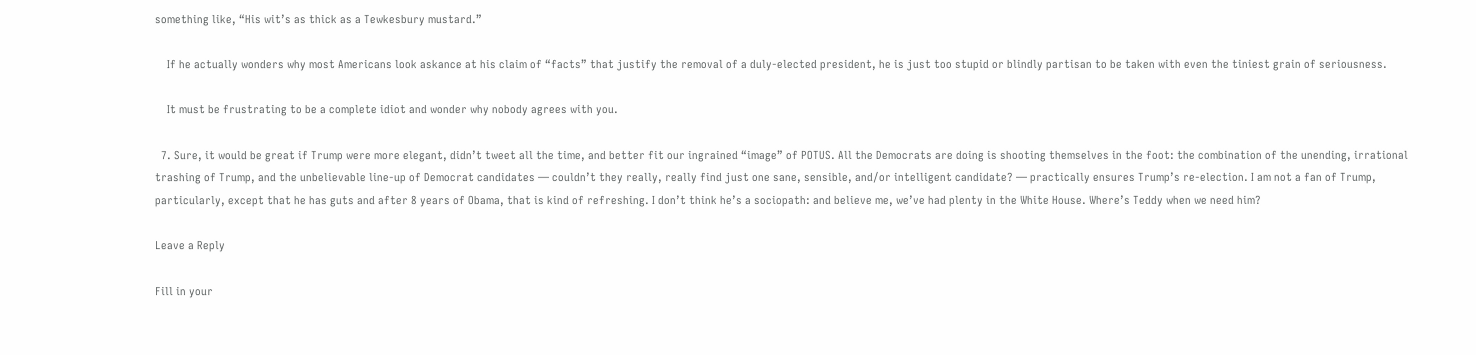something like, “His wit’s as thick as a Tewkesbury mustard.”

    If he actually wonders why most Americans look askance at his claim of “facts” that justify the removal of a duly-elected president, he is just too stupid or blindly partisan to be taken with even the tiniest grain of seriousness.

    It must be frustrating to be a complete idiot and wonder why nobody agrees with you.

  7. Sure, it would be great if Trump were more elegant, didn’t tweet all the time, and better fit our ingrained “image” of POTUS. All the Democrats are doing is shooting themselves in the foot: the combination of the unending, irrational trashing of Trump, and the unbelievable line-up of Democrat candidates — couldn’t they really, really find just one sane, sensible, and/or intelligent candidate? — practically ensures Trump’s re-election. I am not a fan of Trump, particularly, except that he has guts and after 8 years of Obama, that is kind of refreshing. I don’t think he’s a sociopath: and believe me, we’ve had plenty in the White House. Where’s Teddy when we need him?

Leave a Reply

Fill in your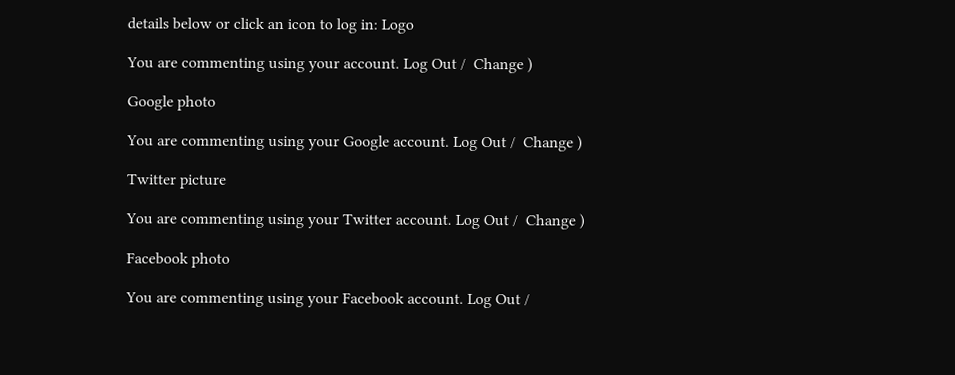details below or click an icon to log in: Logo

You are commenting using your account. Log Out /  Change )

Google photo

You are commenting using your Google account. Log Out /  Change )

Twitter picture

You are commenting using your Twitter account. Log Out /  Change )

Facebook photo

You are commenting using your Facebook account. Log Out /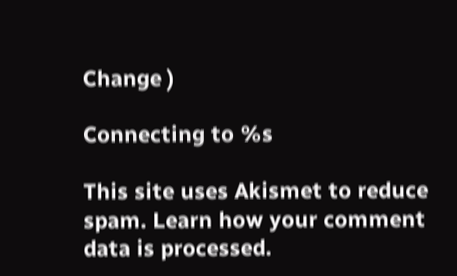Change )

Connecting to %s

This site uses Akismet to reduce spam. Learn how your comment data is processed.